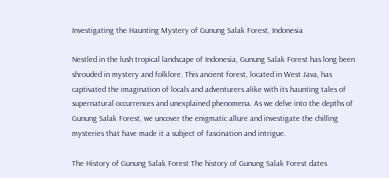Investigating the Haunting Mystery of Gunung Salak Forest, Indonesia

Nestled in the lush tropical landscape of Indonesia, Gunung Salak Forest has long been shrouded in mystery and folklore. This ancient forest, located in West Java, has captivated the imagination of locals and adventurers alike with its haunting tales of supernatural occurrences and unexplained phenomena. As we delve into the depths of Gunung Salak Forest, we uncover the enigmatic allure and investigate the chilling mysteries that have made it a subject of fascination and intrigue.

The History of Gunung Salak Forest The history of Gunung Salak Forest dates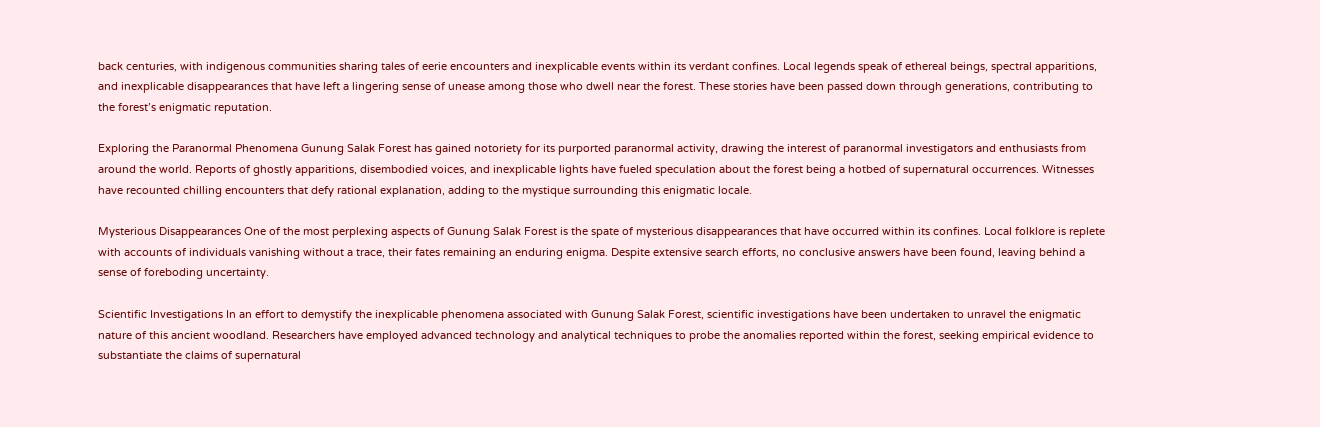back centuries, with indigenous communities sharing tales of eerie encounters and inexplicable events within its verdant confines. Local legends speak of ethereal beings, spectral apparitions, and inexplicable disappearances that have left a lingering sense of unease among those who dwell near the forest. These stories have been passed down through generations, contributing to the forest’s enigmatic reputation.

Exploring the Paranormal Phenomena Gunung Salak Forest has gained notoriety for its purported paranormal activity, drawing the interest of paranormal investigators and enthusiasts from around the world. Reports of ghostly apparitions, disembodied voices, and inexplicable lights have fueled speculation about the forest being a hotbed of supernatural occurrences. Witnesses have recounted chilling encounters that defy rational explanation, adding to the mystique surrounding this enigmatic locale.

Mysterious Disappearances One of the most perplexing aspects of Gunung Salak Forest is the spate of mysterious disappearances that have occurred within its confines. Local folklore is replete with accounts of individuals vanishing without a trace, their fates remaining an enduring enigma. Despite extensive search efforts, no conclusive answers have been found, leaving behind a sense of foreboding uncertainty.

Scientific Investigations In an effort to demystify the inexplicable phenomena associated with Gunung Salak Forest, scientific investigations have been undertaken to unravel the enigmatic nature of this ancient woodland. Researchers have employed advanced technology and analytical techniques to probe the anomalies reported within the forest, seeking empirical evidence to substantiate the claims of supernatural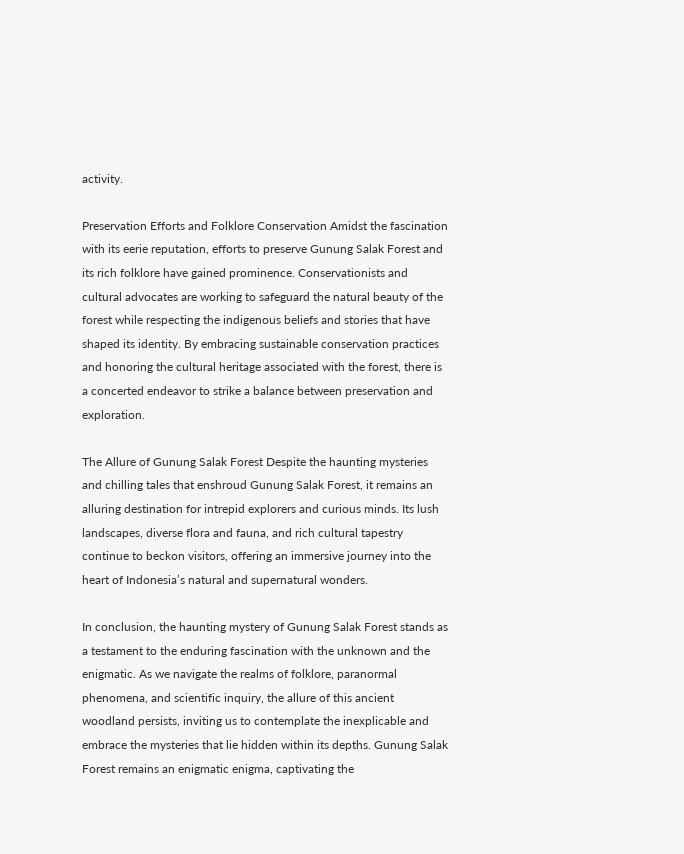activity.

Preservation Efforts and Folklore Conservation Amidst the fascination with its eerie reputation, efforts to preserve Gunung Salak Forest and its rich folklore have gained prominence. Conservationists and cultural advocates are working to safeguard the natural beauty of the forest while respecting the indigenous beliefs and stories that have shaped its identity. By embracing sustainable conservation practices and honoring the cultural heritage associated with the forest, there is a concerted endeavor to strike a balance between preservation and exploration.

The Allure of Gunung Salak Forest Despite the haunting mysteries and chilling tales that enshroud Gunung Salak Forest, it remains an alluring destination for intrepid explorers and curious minds. Its lush landscapes, diverse flora and fauna, and rich cultural tapestry continue to beckon visitors, offering an immersive journey into the heart of Indonesia’s natural and supernatural wonders.

In conclusion, the haunting mystery of Gunung Salak Forest stands as a testament to the enduring fascination with the unknown and the enigmatic. As we navigate the realms of folklore, paranormal phenomena, and scientific inquiry, the allure of this ancient woodland persists, inviting us to contemplate the inexplicable and embrace the mysteries that lie hidden within its depths. Gunung Salak Forest remains an enigmatic enigma, captivating the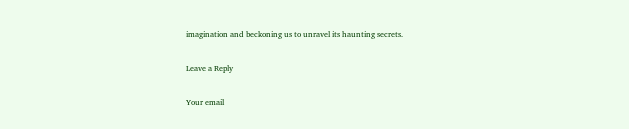imagination and beckoning us to unravel its haunting secrets.

Leave a Reply

Your email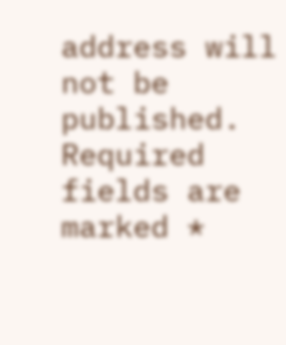address will not be published. Required fields are marked *